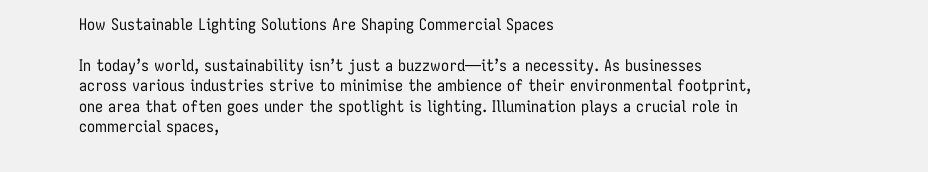How Sustainable Lighting Solutions Are Shaping Commercial Spaces

In today’s world, sustainability isn’t just a buzzword—it’s a necessity. As businesses across various industries strive to minimise the ambience of their environmental footprint, one area that often goes under the spotlight is lighting. Illumination plays a crucial role in commercial spaces,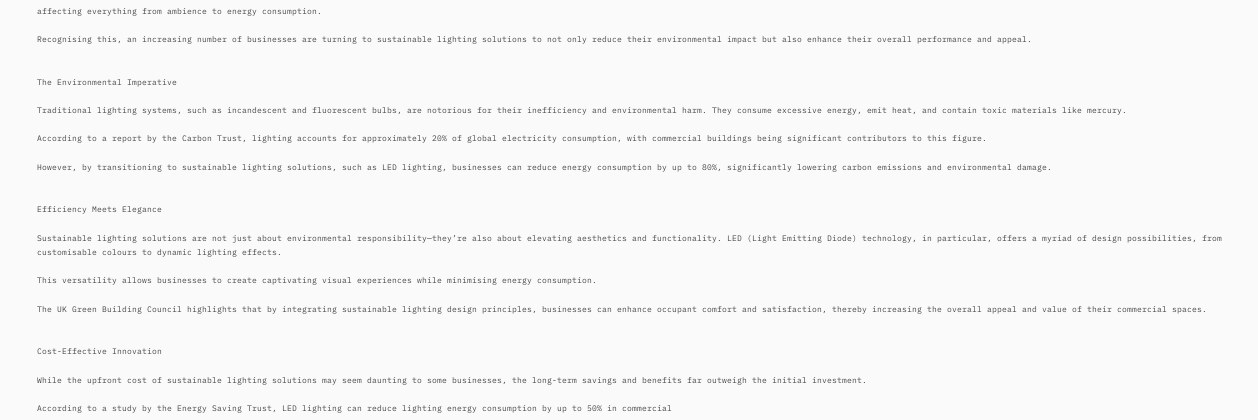affecting everything from ambience to energy consumption.

Recognising this, an increasing number of businesses are turning to sustainable lighting solutions to not only reduce their environmental impact but also enhance their overall performance and appeal.


The Environmental Imperative

Traditional lighting systems, such as incandescent and fluorescent bulbs, are notorious for their inefficiency and environmental harm. They consume excessive energy, emit heat, and contain toxic materials like mercury.

According to a report by the Carbon Trust, lighting accounts for approximately 20% of global electricity consumption, with commercial buildings being significant contributors to this figure.

However, by transitioning to sustainable lighting solutions, such as LED lighting, businesses can reduce energy consumption by up to 80%, significantly lowering carbon emissions and environmental damage.


Efficiency Meets Elegance

Sustainable lighting solutions are not just about environmental responsibility—they’re also about elevating aesthetics and functionality. LED (Light Emitting Diode) technology, in particular, offers a myriad of design possibilities, from customisable colours to dynamic lighting effects.

This versatility allows businesses to create captivating visual experiences while minimising energy consumption.

The UK Green Building Council highlights that by integrating sustainable lighting design principles, businesses can enhance occupant comfort and satisfaction, thereby increasing the overall appeal and value of their commercial spaces.


Cost-Effective Innovation

While the upfront cost of sustainable lighting solutions may seem daunting to some businesses, the long-term savings and benefits far outweigh the initial investment.

According to a study by the Energy Saving Trust, LED lighting can reduce lighting energy consumption by up to 50% in commercial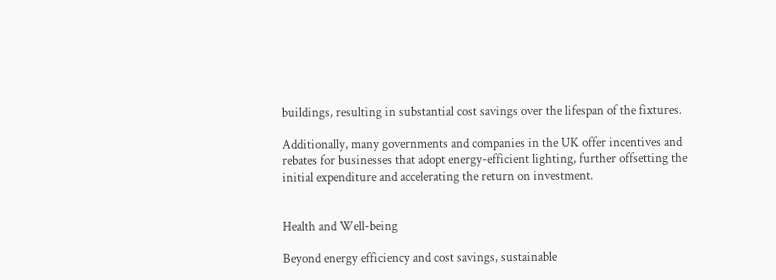buildings, resulting in substantial cost savings over the lifespan of the fixtures.

Additionally, many governments and companies in the UK offer incentives and rebates for businesses that adopt energy-efficient lighting, further offsetting the initial expenditure and accelerating the return on investment.


Health and Well-being

Beyond energy efficiency and cost savings, sustainable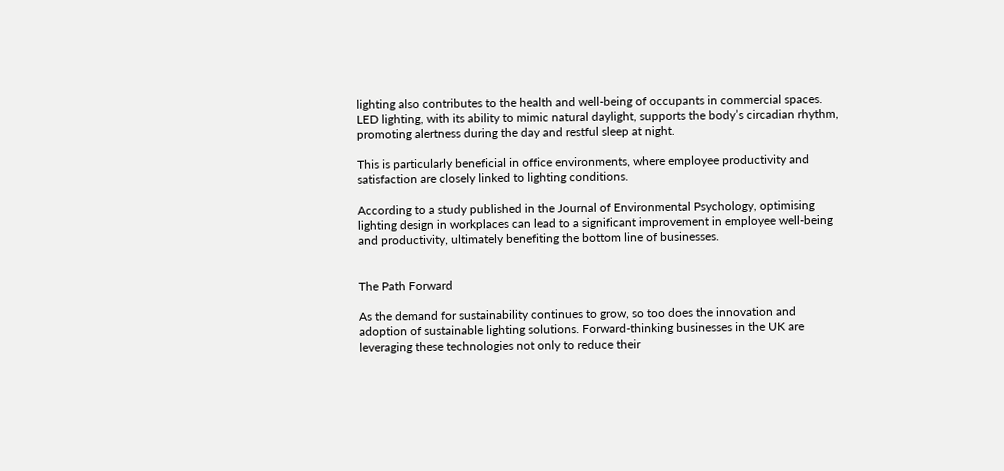lighting also contributes to the health and well-being of occupants in commercial spaces. LED lighting, with its ability to mimic natural daylight, supports the body’s circadian rhythm, promoting alertness during the day and restful sleep at night.

This is particularly beneficial in office environments, where employee productivity and satisfaction are closely linked to lighting conditions.

According to a study published in the Journal of Environmental Psychology, optimising lighting design in workplaces can lead to a significant improvement in employee well-being and productivity, ultimately benefiting the bottom line of businesses.


The Path Forward

As the demand for sustainability continues to grow, so too does the innovation and adoption of sustainable lighting solutions. Forward-thinking businesses in the UK are leveraging these technologies not only to reduce their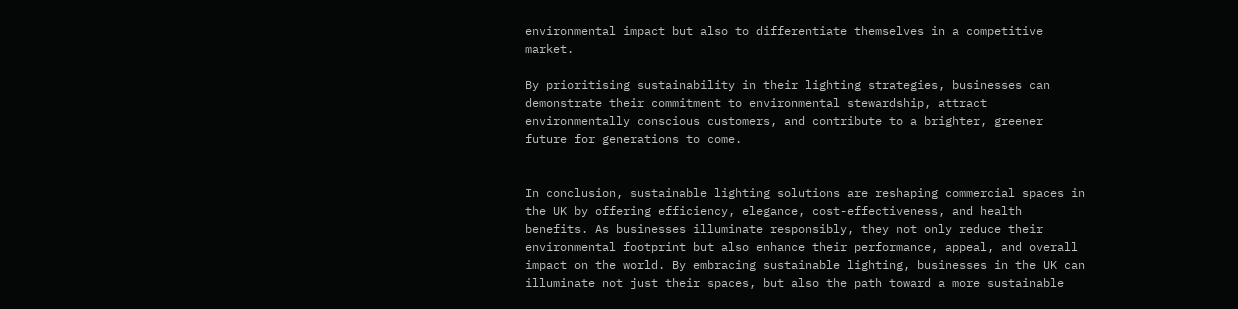environmental impact but also to differentiate themselves in a competitive market.

By prioritising sustainability in their lighting strategies, businesses can demonstrate their commitment to environmental stewardship, attract environmentally conscious customers, and contribute to a brighter, greener future for generations to come.


In conclusion, sustainable lighting solutions are reshaping commercial spaces in the UK by offering efficiency, elegance, cost-effectiveness, and health benefits. As businesses illuminate responsibly, they not only reduce their environmental footprint but also enhance their performance, appeal, and overall impact on the world. By embracing sustainable lighting, businesses in the UK can illuminate not just their spaces, but also the path toward a more sustainable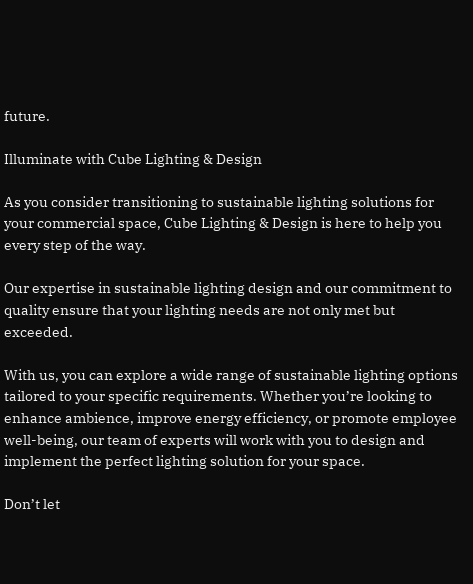future.

Illuminate with Cube Lighting & Design

As you consider transitioning to sustainable lighting solutions for your commercial space, Cube Lighting & Design is here to help you every step of the way.

Our expertise in sustainable lighting design and our commitment to quality ensure that your lighting needs are not only met but exceeded.

With us, you can explore a wide range of sustainable lighting options tailored to your specific requirements. Whether you’re looking to enhance ambience, improve energy efficiency, or promote employee well-being, our team of experts will work with you to design and implement the perfect lighting solution for your space.

Don’t let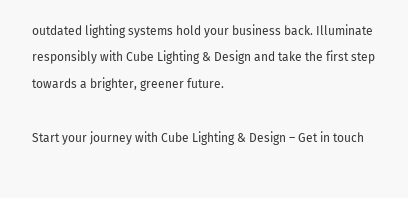outdated lighting systems hold your business back. Illuminate responsibly with Cube Lighting & Design and take the first step towards a brighter, greener future.

Start your journey with Cube Lighting & Design – Get in touch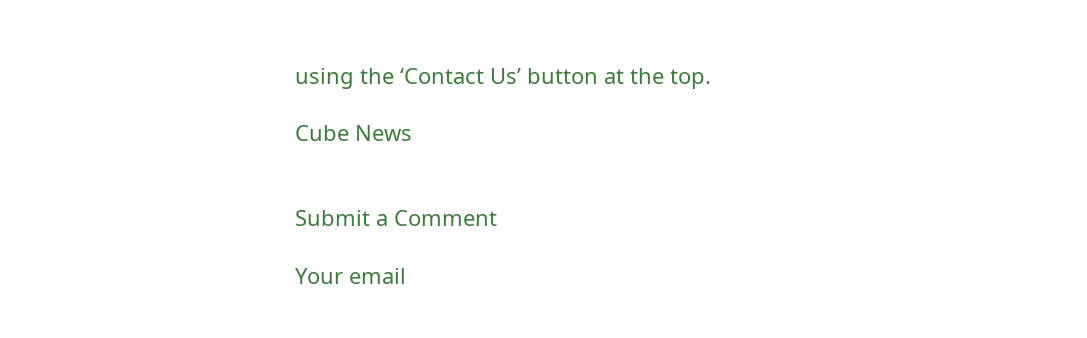using the ‘Contact Us’ button at the top.

Cube News


Submit a Comment

Your email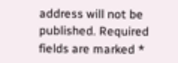address will not be published. Required fields are marked *